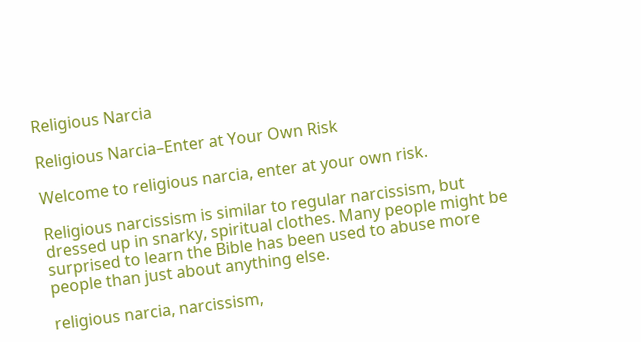Religious Narcia

Religious Narcia–Enter at Your Own Risk

Welcome to religious narcia, enter at your own risk.

Religious narcissism is similar to regular narcissism, but dressed up in snarky, spiritual clothes. Many people might be surprised to learn the Bible has been used to abuse more people than just about anything else.

religious narcia, narcissism,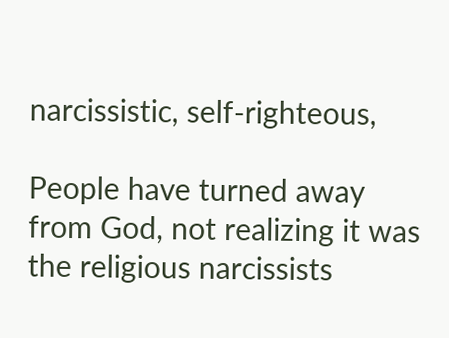narcissistic, self-righteous,

People have turned away from God, not realizing it was the religious narcissists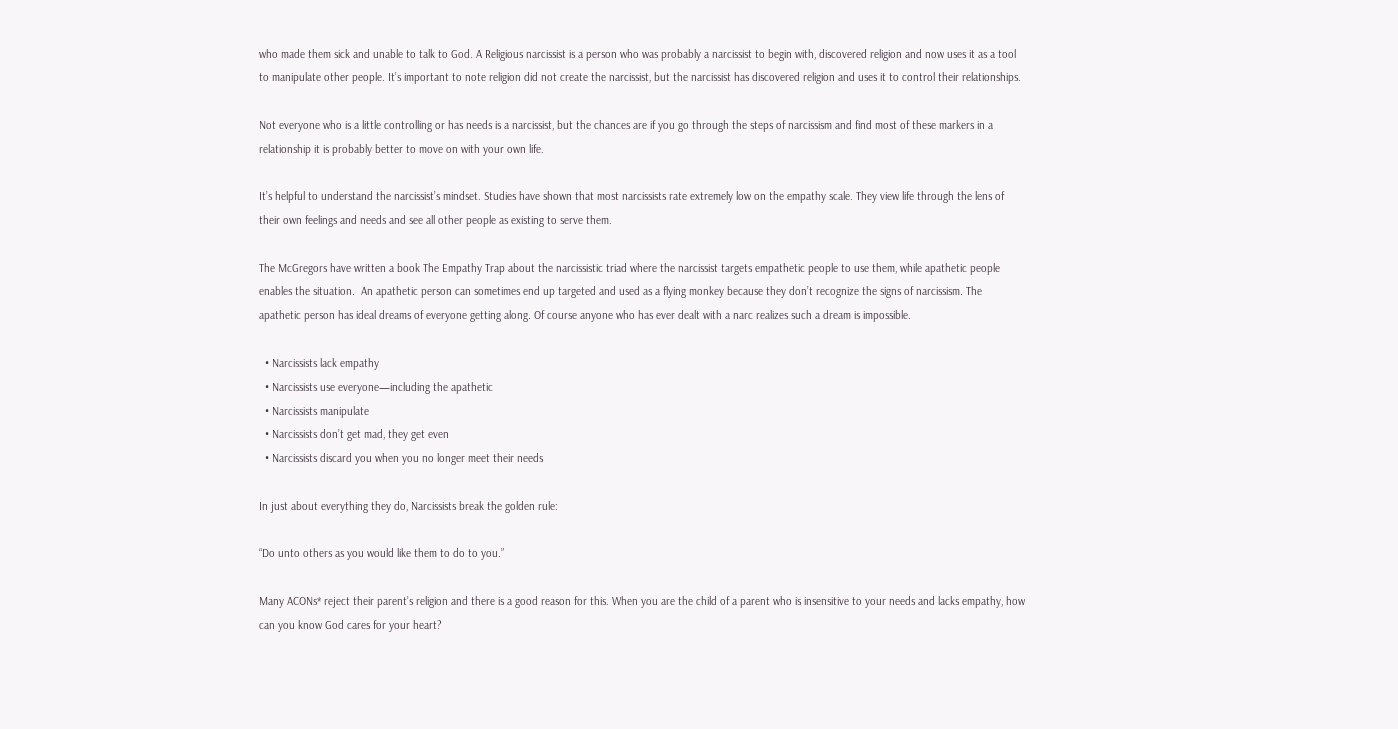who made them sick and unable to talk to God. A Religious narcissist is a person who was probably a narcissist to begin with, discovered religion and now uses it as a tool to manipulate other people. It’s important to note religion did not create the narcissist, but the narcissist has discovered religion and uses it to control their relationships.

Not everyone who is a little controlling or has needs is a narcissist, but the chances are if you go through the steps of narcissism and find most of these markers in a relationship it is probably better to move on with your own life.

It’s helpful to understand the narcissist’s mindset. Studies have shown that most narcissists rate extremely low on the empathy scale. They view life through the lens of their own feelings and needs and see all other people as existing to serve them.

The McGregors have written a book The Empathy Trap about the narcissistic triad where the narcissist targets empathetic people to use them, while apathetic people enables the situation.  An apathetic person can sometimes end up targeted and used as a flying monkey because they don’t recognize the signs of narcissism. The apathetic person has ideal dreams of everyone getting along. Of course anyone who has ever dealt with a narc realizes such a dream is impossible.

  • Narcissists lack empathy
  • Narcissists use everyone—including the apathetic
  • Narcissists manipulate
  • Narcissists don’t get mad, they get even
  • Narcissists discard you when you no longer meet their needs

In just about everything they do, Narcissists break the golden rule:

“Do unto others as you would like them to do to you.”

Many ACONs* reject their parent’s religion and there is a good reason for this. When you are the child of a parent who is insensitive to your needs and lacks empathy, how can you know God cares for your heart?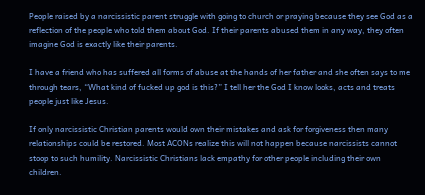People raised by a narcissistic parent struggle with going to church or praying because they see God as a reflection of the people who told them about God. If their parents abused them in any way, they often imagine God is exactly like their parents.

I have a friend who has suffered all forms of abuse at the hands of her father and she often says to me through tears, “What kind of fucked up god is this?” I tell her the God I know looks, acts and treats people just like Jesus.

If only narcissistic Christian parents would own their mistakes and ask for forgiveness then many relationships could be restored. Most ACONs realize this will not happen because narcissists cannot stoop to such humility. Narcissistic Christians lack empathy for other people including their own children.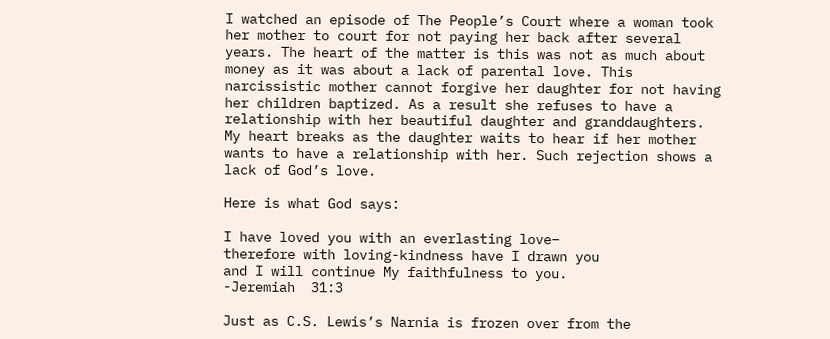I watched an episode of The People’s Court where a woman took her mother to court for not paying her back after several years. The heart of the matter is this was not as much about money as it was about a lack of parental love. This narcissistic mother cannot forgive her daughter for not having her children baptized. As a result she refuses to have a relationship with her beautiful daughter and granddaughters. My heart breaks as the daughter waits to hear if her mother wants to have a relationship with her. Such rejection shows a lack of God’s love.

Here is what God says:

I have loved you with an everlasting love–
therefore with loving-kindness have I drawn you
and I will continue My faithfulness to you.
-Jeremiah  31:3

Just as C.S. Lewis’s Narnia is frozen over from the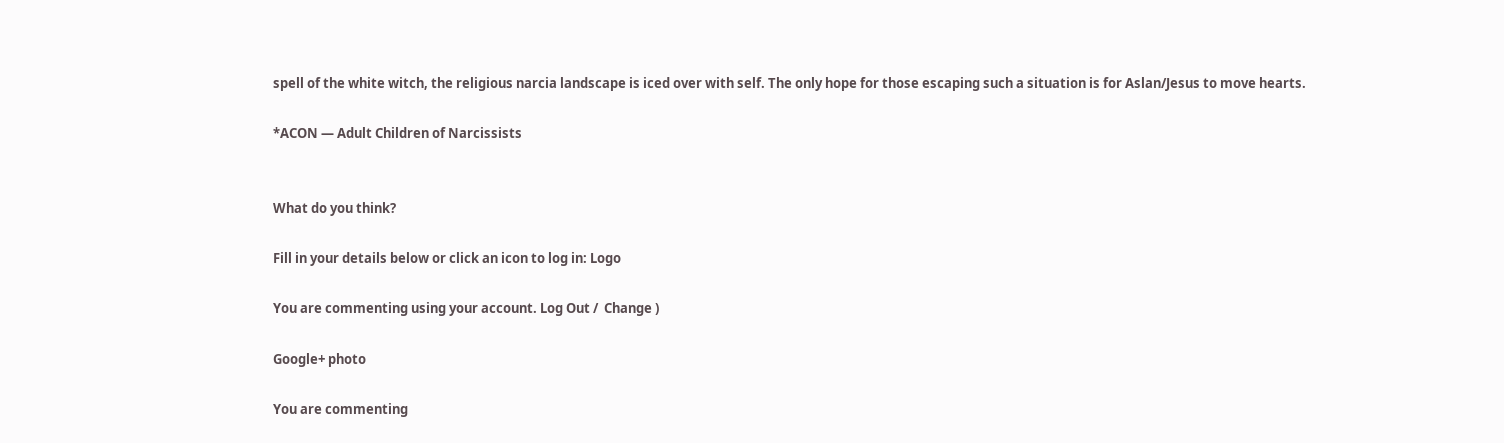spell of the white witch, the religious narcia landscape is iced over with self. The only hope for those escaping such a situation is for Aslan/Jesus to move hearts.

*ACON — Adult Children of Narcissists


What do you think?

Fill in your details below or click an icon to log in: Logo

You are commenting using your account. Log Out /  Change )

Google+ photo

You are commenting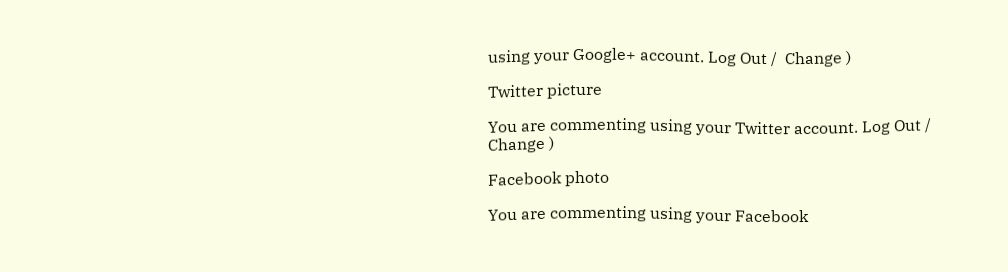using your Google+ account. Log Out /  Change )

Twitter picture

You are commenting using your Twitter account. Log Out /  Change )

Facebook photo

You are commenting using your Facebook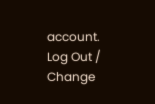account. Log Out /  Change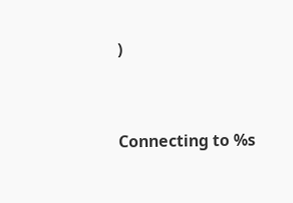)


Connecting to %s